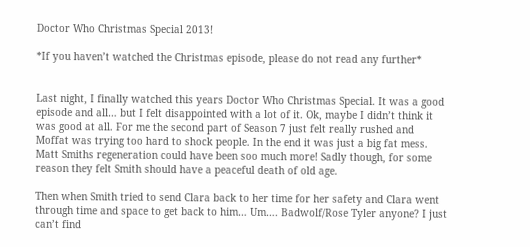Doctor Who Christmas Special 2013!

*If you haven’t watched the Christmas episode, please do not read any further*


Last night, I finally watched this years Doctor Who Christmas Special. It was a good episode and all… but I felt disappointed with a lot of it. Ok, maybe I didn’t think it was good at all. For me the second part of Season 7 just felt really rushed and Moffat was trying too hard to shock people. In the end it was just a big fat mess. Matt Smiths regeneration could have been soo much more! Sadly though, for some reason they felt Smith should have a peaceful death of old age.

Then when Smith tried to send Clara back to her time for her safety and Clara went through time and space to get back to him… Um…. Badwolf/Rose Tyler anyone? I just can’t find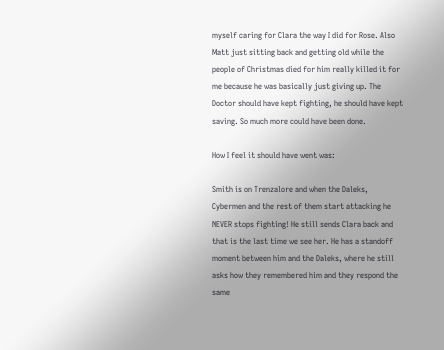myself caring for Clara the way I did for Rose. Also Matt just sitting back and getting old while the people of Christmas died for him really killed it for me because he was basically just giving up. The Doctor should have kept fighting, he should have kept saving. So much more could have been done.

How I feel it should have went was:

Smith is on Trenzalore and when the Daleks, Cybermen and the rest of them start attacking he NEVER stops fighting! He still sends Clara back and that is the last time we see her. He has a standoff moment between him and the Daleks, where he still asks how they remembered him and they respond the same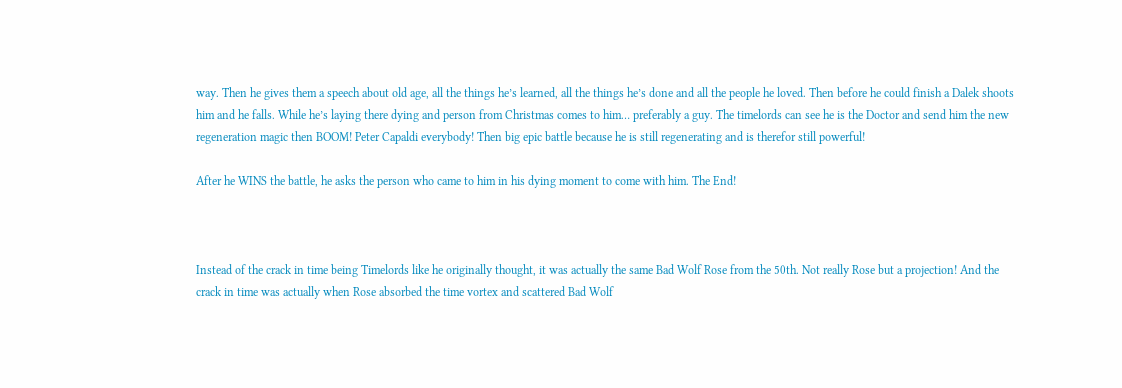way. Then he gives them a speech about old age, all the things he’s learned, all the things he’s done and all the people he loved. Then before he could finish a Dalek shoots him and he falls. While he’s laying there dying and person from Christmas comes to him… preferably a guy. The timelords can see he is the Doctor and send him the new regeneration magic then BOOM! Peter Capaldi everybody! Then big epic battle because he is still regenerating and is therefor still powerful!

After he WINS the battle, he asks the person who came to him in his dying moment to come with him. The End!



Instead of the crack in time being Timelords like he originally thought, it was actually the same Bad Wolf Rose from the 50th. Not really Rose but a projection! And the crack in time was actually when Rose absorbed the time vortex and scattered Bad Wolf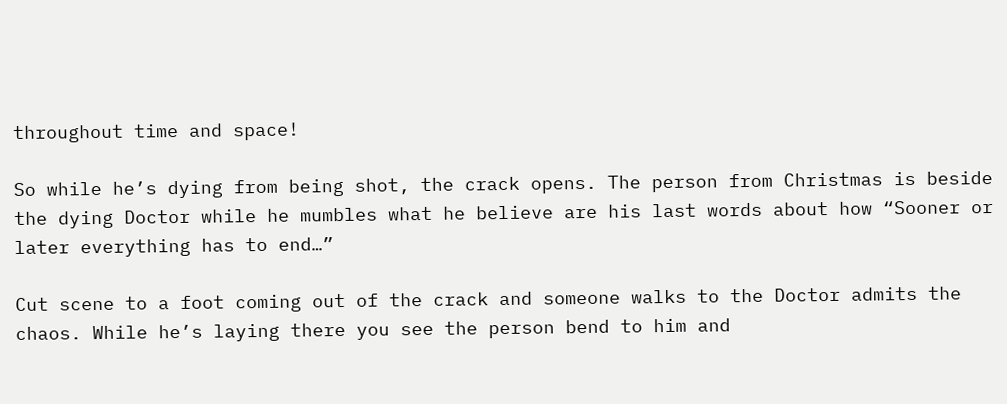throughout time and space!

So while he’s dying from being shot, the crack opens. The person from Christmas is beside the dying Doctor while he mumbles what he believe are his last words about how “Sooner or later everything has to end…”

Cut scene to a foot coming out of the crack and someone walks to the Doctor admits the chaos. While he’s laying there you see the person bend to him and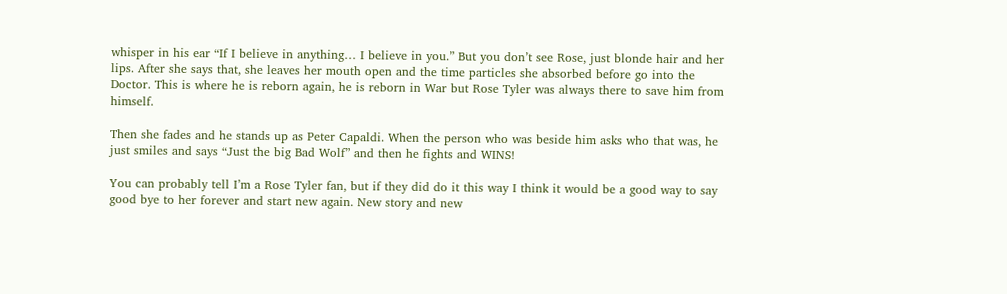whisper in his ear “If I believe in anything… I believe in you.” But you don’t see Rose, just blonde hair and her lips. After she says that, she leaves her mouth open and the time particles she absorbed before go into the Doctor. This is where he is reborn again, he is reborn in War but Rose Tyler was always there to save him from himself.

Then she fades and he stands up as Peter Capaldi. When the person who was beside him asks who that was, he just smiles and says “Just the big Bad Wolf” and then he fights and WINS!

You can probably tell I’m a Rose Tyler fan, but if they did do it this way I think it would be a good way to say good bye to her forever and start new again. New story and new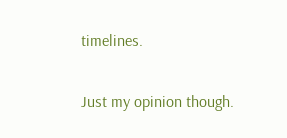timelines.

Just my opinion though.